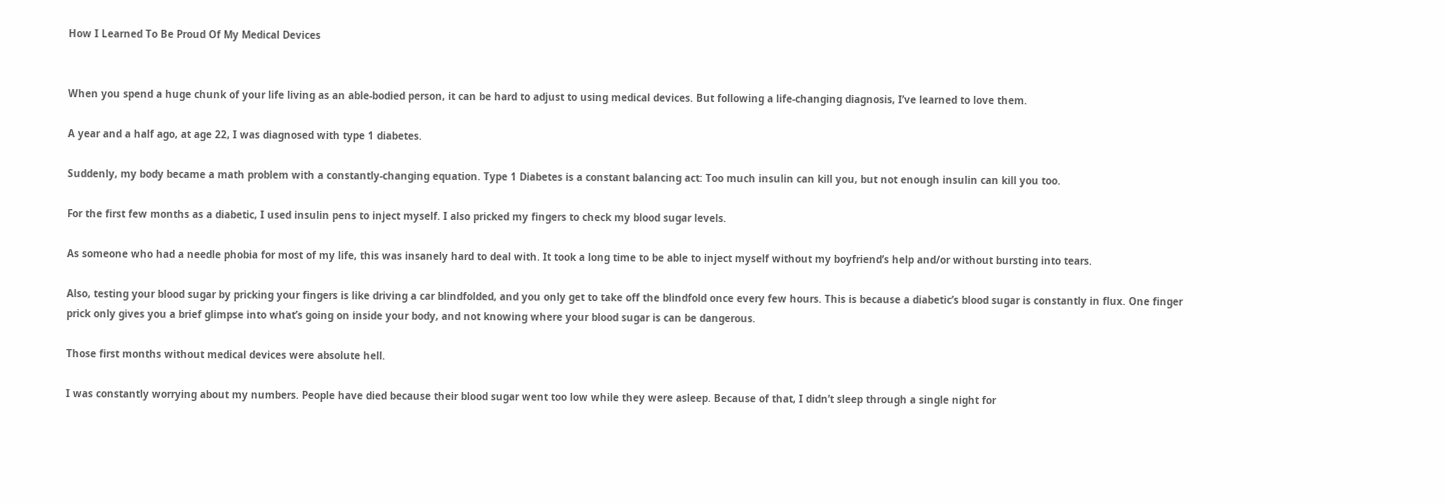How I Learned To Be Proud Of My Medical Devices


When you spend a huge chunk of your life living as an able-bodied person, it can be hard to adjust to using medical devices. But following a life-changing diagnosis, I’ve learned to love them.

A year and a half ago, at age 22, I was diagnosed with type 1 diabetes.

Suddenly, my body became a math problem with a constantly-changing equation. Type 1 Diabetes is a constant balancing act: Too much insulin can kill you, but not enough insulin can kill you too.

For the first few months as a diabetic, I used insulin pens to inject myself. I also pricked my fingers to check my blood sugar levels.

As someone who had a needle phobia for most of my life, this was insanely hard to deal with. It took a long time to be able to inject myself without my boyfriend’s help and/or without bursting into tears.

Also, testing your blood sugar by pricking your fingers is like driving a car blindfolded, and you only get to take off the blindfold once every few hours. This is because a diabetic’s blood sugar is constantly in flux. One finger prick only gives you a brief glimpse into what’s going on inside your body, and not knowing where your blood sugar is can be dangerous.

Those first months without medical devices were absolute hell.

I was constantly worrying about my numbers. People have died because their blood sugar went too low while they were asleep. Because of that, I didn’t sleep through a single night for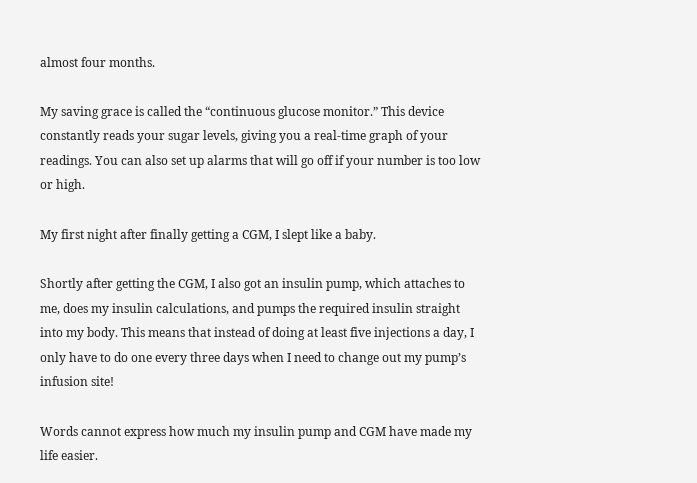almost four months.

My saving grace is called the “continuous glucose monitor.” This device constantly reads your sugar levels, giving you a real-time graph of your readings. You can also set up alarms that will go off if your number is too low or high.

My first night after finally getting a CGM, I slept like a baby.

Shortly after getting the CGM, I also got an insulin pump, which attaches to me, does my insulin calculations, and pumps the required insulin straight into my body. This means that instead of doing at least five injections a day, I only have to do one every three days when I need to change out my pump’s infusion site!

Words cannot express how much my insulin pump and CGM have made my life easier.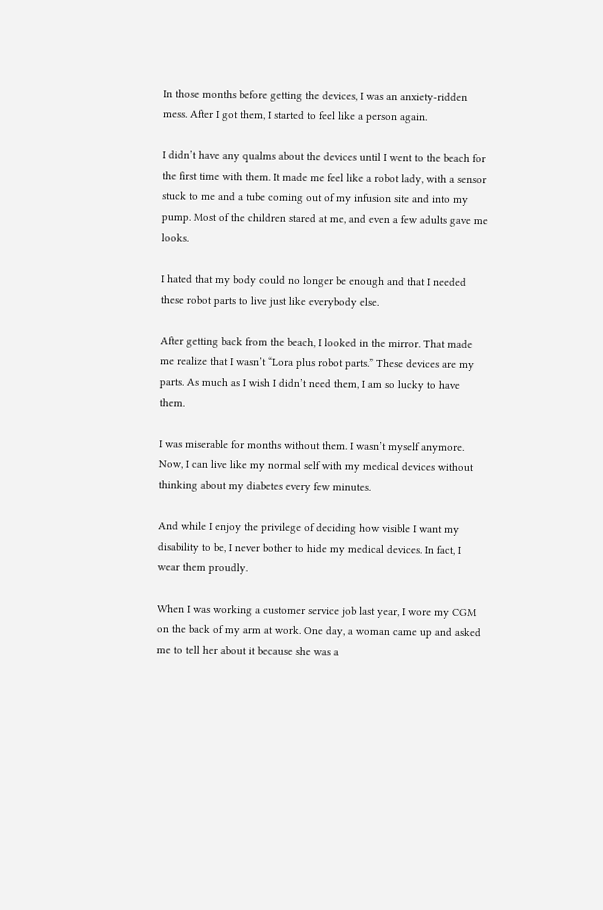In those months before getting the devices, I was an anxiety-ridden mess. After I got them, I started to feel like a person again.

I didn’t have any qualms about the devices until I went to the beach for the first time with them. It made me feel like a robot lady, with a sensor stuck to me and a tube coming out of my infusion site and into my pump. Most of the children stared at me, and even a few adults gave me looks.

I hated that my body could no longer be enough and that I needed these robot parts to live just like everybody else.

After getting back from the beach, I looked in the mirror. That made me realize that I wasn’t “Lora plus robot parts.” These devices are my parts. As much as I wish I didn’t need them, I am so lucky to have them.

I was miserable for months without them. I wasn’t myself anymore. Now, I can live like my normal self with my medical devices without thinking about my diabetes every few minutes.

And while I enjoy the privilege of deciding how visible I want my disability to be, I never bother to hide my medical devices. In fact, I wear them proudly.

When I was working a customer service job last year, I wore my CGM on the back of my arm at work. One day, a woman came up and asked me to tell her about it because she was a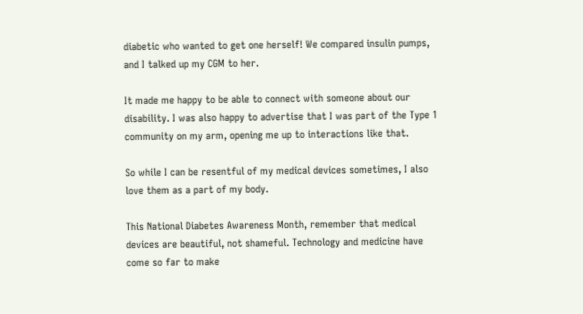diabetic who wanted to get one herself! We compared insulin pumps, and I talked up my CGM to her.

It made me happy to be able to connect with someone about our disability. I was also happy to advertise that I was part of the Type 1 community on my arm, opening me up to interactions like that.

So while I can be resentful of my medical devices sometimes, I also love them as a part of my body.

This National Diabetes Awareness Month, remember that medical devices are beautiful, not shameful. Technology and medicine have come so far to make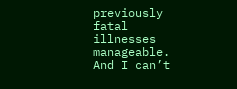previously fatal illnesses manageable. And I can’t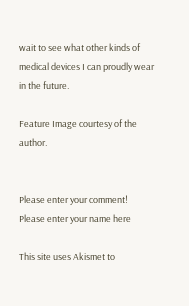wait to see what other kinds of medical devices I can proudly wear in the future.

Feature Image courtesy of the author.


Please enter your comment!
Please enter your name here

This site uses Akismet to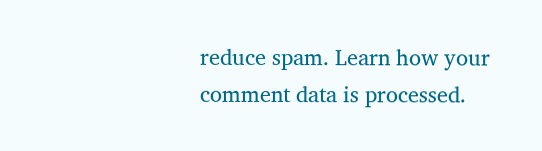reduce spam. Learn how your comment data is processed.